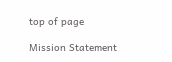top of page

Mission Statement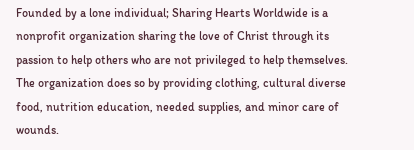Founded by a lone individual; Sharing Hearts Worldwide is a nonprofit organization sharing the love of Christ through its passion to help others who are not privileged to help themselves. The organization does so by providing clothing, cultural diverse food, nutrition education, needed supplies, and minor care of wounds.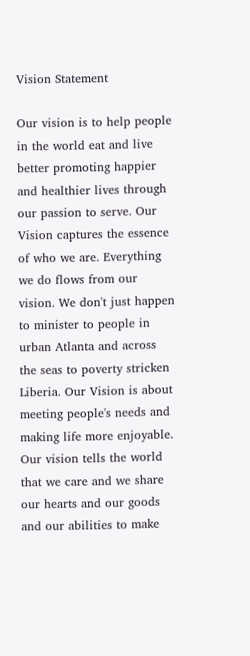Vision Statement

Our vision is to help people in the world eat and live better promoting happier and healthier lives through our passion to serve. Our Vision captures the essence of who we are. Everything we do flows from our vision. We don't just happen to minister to people in urban Atlanta and across the seas to poverty stricken Liberia. Our Vision is about meeting people's needs and making life more enjoyable. Our vision tells the world that we care and we share our hearts and our goods and our abilities to make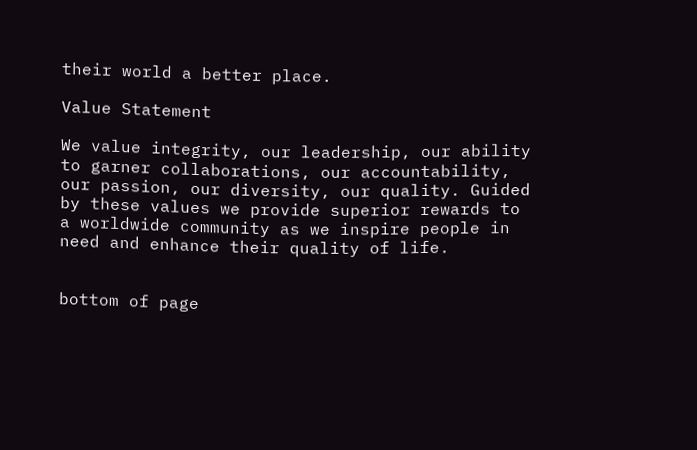their world a better place.

Value Statement

We value integrity, our leadership, our ability to garner collaborations, our accountability, our passion, our diversity, our quality. Guided by these values we provide superior rewards to a worldwide community as we inspire people in need and enhance their quality of life.


bottom of page